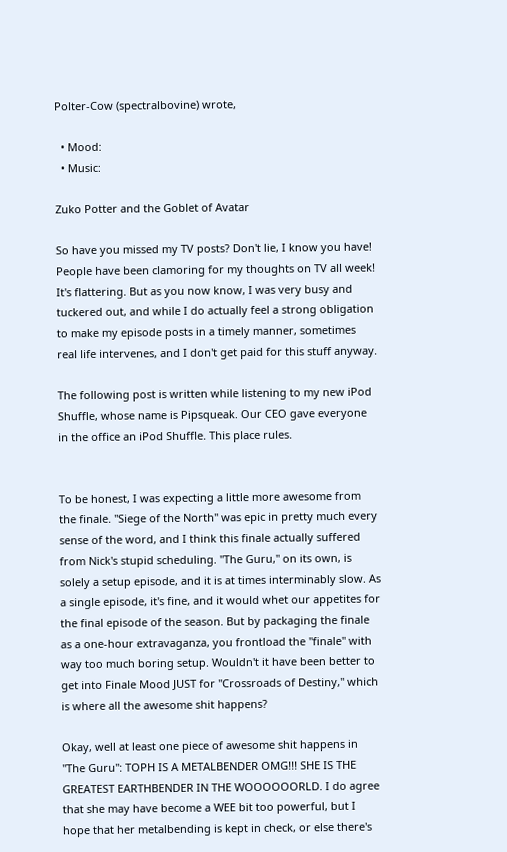Polter-Cow (spectralbovine) wrote,

  • Mood:
  • Music:

Zuko Potter and the Goblet of Avatar

So have you missed my TV posts? Don't lie, I know you have! People have been clamoring for my thoughts on TV all week! It's flattering. But as you now know, I was very busy and tuckered out, and while I do actually feel a strong obligation to make my episode posts in a timely manner, sometimes real life intervenes, and I don't get paid for this stuff anyway.

The following post is written while listening to my new iPod Shuffle, whose name is Pipsqueak. Our CEO gave everyone in the office an iPod Shuffle. This place rules.


To be honest, I was expecting a little more awesome from the finale. "Siege of the North" was epic in pretty much every sense of the word, and I think this finale actually suffered from Nick's stupid scheduling. "The Guru," on its own, is solely a setup episode, and it is at times interminably slow. As a single episode, it's fine, and it would whet our appetites for the final episode of the season. But by packaging the finale as a one-hour extravaganza, you frontload the "finale" with way too much boring setup. Wouldn't it have been better to get into Finale Mood JUST for "Crossroads of Destiny," which is where all the awesome shit happens?

Okay, well at least one piece of awesome shit happens in "The Guru": TOPH IS A METALBENDER OMG!!! SHE IS THE GREATEST EARTHBENDER IN THE WOOOOOORLD. I do agree that she may have become a WEE bit too powerful, but I hope that her metalbending is kept in check, or else there's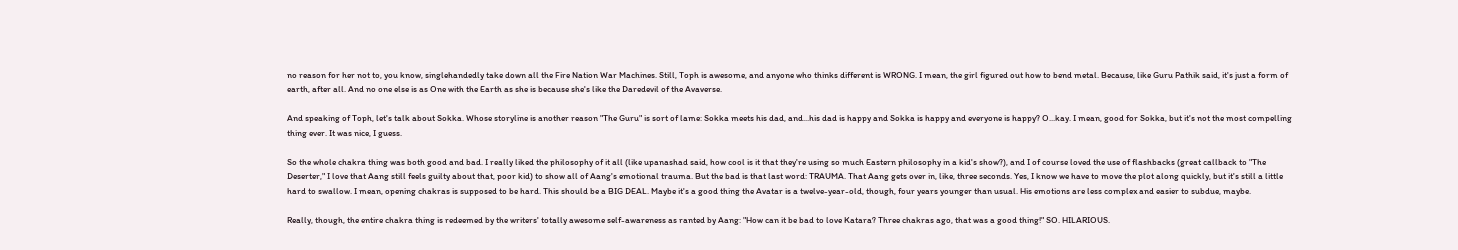no reason for her not to, you know, singlehandedly take down all the Fire Nation War Machines. Still, Toph is awesome, and anyone who thinks different is WRONG. I mean, the girl figured out how to bend metal. Because, like Guru Pathik said, it's just a form of earth, after all. And no one else is as One with the Earth as she is because she's like the Daredevil of the Avaverse.

And speaking of Toph, let's talk about Sokka. Whose storyline is another reason "The Guru" is sort of lame: Sokka meets his dad, and...his dad is happy and Sokka is happy and everyone is happy? O...kay. I mean, good for Sokka, but it's not the most compelling thing ever. It was nice, I guess.

So the whole chakra thing was both good and bad. I really liked the philosophy of it all (like upanashad said, how cool is it that they're using so much Eastern philosophy in a kid's show?), and I of course loved the use of flashbacks (great callback to "The Deserter," I love that Aang still feels guilty about that, poor kid) to show all of Aang's emotional trauma. But the bad is that last word: TRAUMA. That Aang gets over in, like, three seconds. Yes, I know we have to move the plot along quickly, but it's still a little hard to swallow. I mean, opening chakras is supposed to be hard. This should be a BIG DEAL. Maybe it's a good thing the Avatar is a twelve-year-old, though, four years younger than usual. His emotions are less complex and easier to subdue, maybe.

Really, though, the entire chakra thing is redeemed by the writers' totally awesome self-awareness as ranted by Aang: "How can it be bad to love Katara? Three chakras ago, that was a good thing!" SO. HILARIOUS.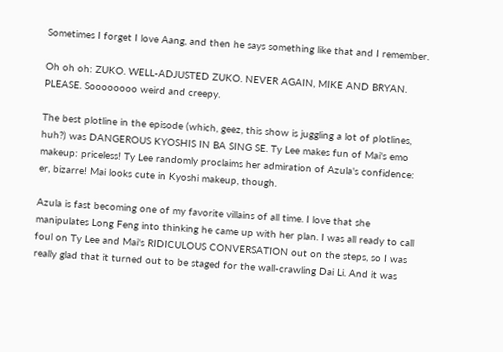Sometimes I forget I love Aang, and then he says something like that and I remember.

Oh oh oh: ZUKO. WELL-ADJUSTED ZUKO. NEVER AGAIN, MIKE AND BRYAN. PLEASE. Soooooooo weird and creepy.

The best plotline in the episode (which, geez, this show is juggling a lot of plotlines, huh?) was DANGEROUS KYOSHIS IN BA SING SE. Ty Lee makes fun of Mai's emo makeup: priceless! Ty Lee randomly proclaims her admiration of Azula's confidence: er, bizarre! Mai looks cute in Kyoshi makeup, though.

Azula is fast becoming one of my favorite villains of all time. I love that she manipulates Long Feng into thinking he came up with her plan. I was all ready to call foul on Ty Lee and Mai's RIDICULOUS CONVERSATION out on the steps, so I was really glad that it turned out to be staged for the wall-crawling Dai Li. And it was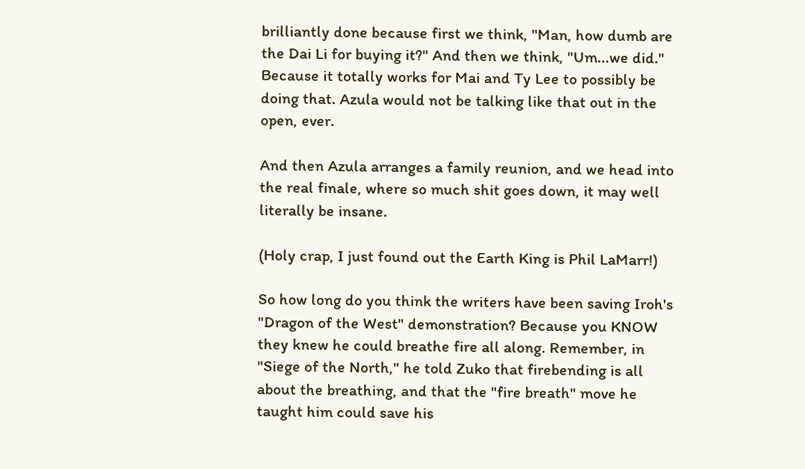brilliantly done because first we think, "Man, how dumb are the Dai Li for buying it?" And then we think, "Um...we did." Because it totally works for Mai and Ty Lee to possibly be doing that. Azula would not be talking like that out in the open, ever.

And then Azula arranges a family reunion, and we head into the real finale, where so much shit goes down, it may well literally be insane.

(Holy crap, I just found out the Earth King is Phil LaMarr!)

So how long do you think the writers have been saving Iroh's "Dragon of the West" demonstration? Because you KNOW they knew he could breathe fire all along. Remember, in "Siege of the North," he told Zuko that firebending is all about the breathing, and that the "fire breath" move he taught him could save his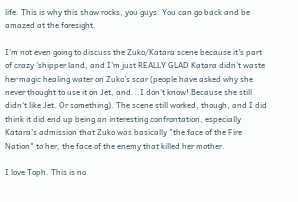life. This is why this show rocks, you guys. You can go back and be amazed at the foresight.

I'm not even going to discuss the Zuko/Katara scene because it's part of crazy 'shipper land, and I'm just REALLY GLAD Katara didn't waste her magic healing water on Zuko's scar (people have asked why she never thought to use it on Jet, and...I don't know! Because she still didn't like Jet. Or something). The scene still worked, though, and I did think it did end up being an interesting confrontation, especially Katara's admission that Zuko was basically "the face of the Fire Nation" to her, the face of the enemy that killed her mother.

I love Toph. This is no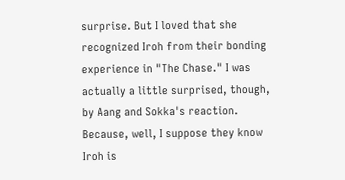surprise. But I loved that she recognized Iroh from their bonding experience in "The Chase." I was actually a little surprised, though, by Aang and Sokka's reaction. Because, well, I suppose they know Iroh is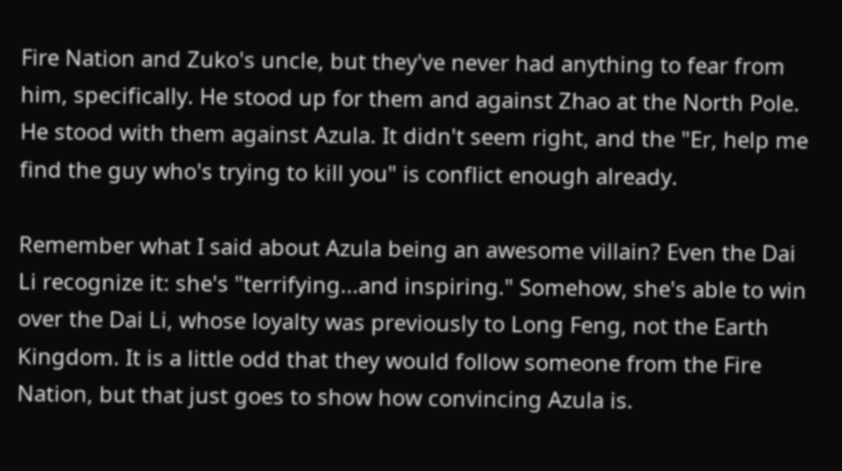Fire Nation and Zuko's uncle, but they've never had anything to fear from him, specifically. He stood up for them and against Zhao at the North Pole. He stood with them against Azula. It didn't seem right, and the "Er, help me find the guy who's trying to kill you" is conflict enough already.

Remember what I said about Azula being an awesome villain? Even the Dai Li recognize it: she's "terrifying...and inspiring." Somehow, she's able to win over the Dai Li, whose loyalty was previously to Long Feng, not the Earth Kingdom. It is a little odd that they would follow someone from the Fire Nation, but that just goes to show how convincing Azula is.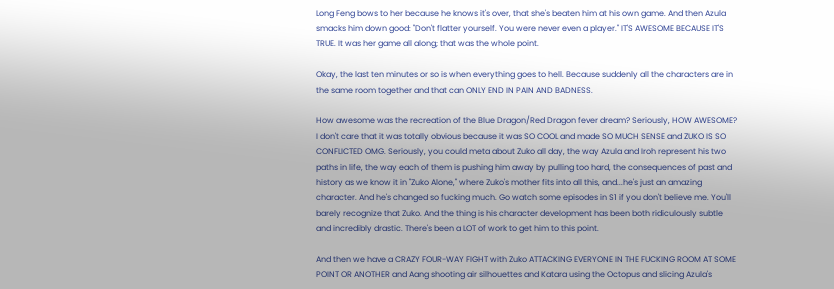Long Feng bows to her because he knows it's over, that she's beaten him at his own game. And then Azula smacks him down good: "Don't flatter yourself. You were never even a player." IT'S AWESOME BECAUSE IT'S TRUE. It was her game all along; that was the whole point.

Okay, the last ten minutes or so is when everything goes to hell. Because suddenly all the characters are in the same room together and that can ONLY END IN PAIN AND BADNESS.

How awesome was the recreation of the Blue Dragon/Red Dragon fever dream? Seriously, HOW AWESOME? I don't care that it was totally obvious because it was SO COOL and made SO MUCH SENSE and ZUKO IS SO CONFLICTED OMG. Seriously, you could meta about Zuko all day, the way Azula and Iroh represent his two paths in life, the way each of them is pushing him away by pulling too hard, the consequences of past and history as we know it in "Zuko Alone," where Zuko's mother fits into all this, and...he's just an amazing character. And he's changed so fucking much. Go watch some episodes in S1 if you don't believe me. You'll barely recognize that Zuko. And the thing is his character development has been both ridiculously subtle and incredibly drastic. There's been a LOT of work to get him to this point.

And then we have a CRAZY FOUR-WAY FIGHT with Zuko ATTACKING EVERYONE IN THE FUCKING ROOM AT SOME POINT OR ANOTHER and Aang shooting air silhouettes and Katara using the Octopus and slicing Azula's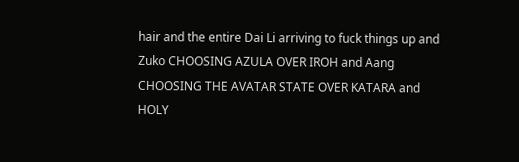hair and the entire Dai Li arriving to fuck things up and Zuko CHOOSING AZULA OVER IROH and Aang CHOOSING THE AVATAR STATE OVER KATARA and HOLY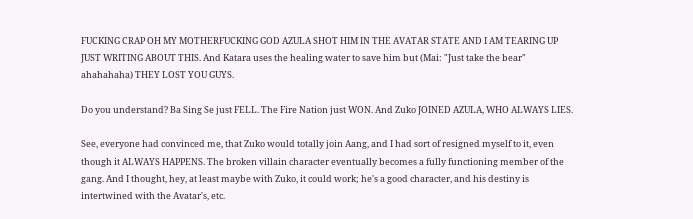FUCKING CRAP OH MY MOTHERFUCKING GOD AZULA SHOT HIM IN THE AVATAR STATE AND I AM TEARING UP JUST WRITING ABOUT THIS. And Katara uses the healing water to save him but (Mai: "Just take the bear" ahahahaha) THEY LOST YOU GUYS.

Do you understand? Ba Sing Se just FELL. The Fire Nation just WON. And Zuko JOINED AZULA, WHO ALWAYS LIES.

See, everyone had convinced me, that Zuko would totally join Aang, and I had sort of resigned myself to it, even though it ALWAYS HAPPENS. The broken villain character eventually becomes a fully functioning member of the gang. And I thought, hey, at least maybe with Zuko, it could work; he's a good character, and his destiny is intertwined with the Avatar's, etc.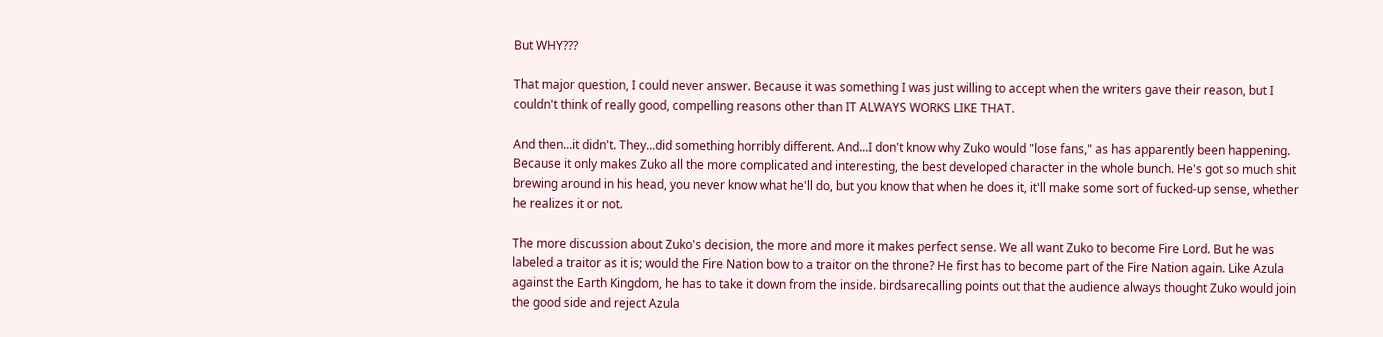But WHY???

That major question, I could never answer. Because it was something I was just willing to accept when the writers gave their reason, but I couldn't think of really good, compelling reasons other than IT ALWAYS WORKS LIKE THAT.

And then...it didn't. They...did something horribly different. And...I don't know why Zuko would "lose fans," as has apparently been happening. Because it only makes Zuko all the more complicated and interesting, the best developed character in the whole bunch. He's got so much shit brewing around in his head, you never know what he'll do, but you know that when he does it, it'll make some sort of fucked-up sense, whether he realizes it or not.

The more discussion about Zuko's decision, the more and more it makes perfect sense. We all want Zuko to become Fire Lord. But he was labeled a traitor as it is; would the Fire Nation bow to a traitor on the throne? He first has to become part of the Fire Nation again. Like Azula against the Earth Kingdom, he has to take it down from the inside. birdsarecalling points out that the audience always thought Zuko would join the good side and reject Azula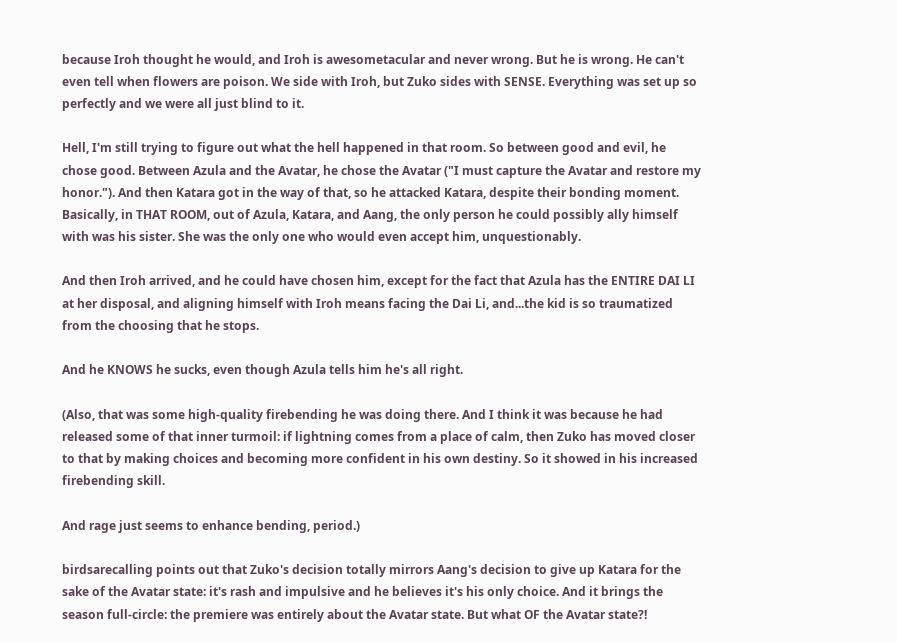because Iroh thought he would, and Iroh is awesometacular and never wrong. But he is wrong. He can't even tell when flowers are poison. We side with Iroh, but Zuko sides with SENSE. Everything was set up so perfectly and we were all just blind to it.

Hell, I'm still trying to figure out what the hell happened in that room. So between good and evil, he chose good. Between Azula and the Avatar, he chose the Avatar ("I must capture the Avatar and restore my honor."). And then Katara got in the way of that, so he attacked Katara, despite their bonding moment. Basically, in THAT ROOM, out of Azula, Katara, and Aang, the only person he could possibly ally himself with was his sister. She was the only one who would even accept him, unquestionably.

And then Iroh arrived, and he could have chosen him, except for the fact that Azula has the ENTIRE DAI LI at her disposal, and aligning himself with Iroh means facing the Dai Li, and...the kid is so traumatized from the choosing that he stops.

And he KNOWS he sucks, even though Azula tells him he's all right.

(Also, that was some high-quality firebending he was doing there. And I think it was because he had released some of that inner turmoil: if lightning comes from a place of calm, then Zuko has moved closer to that by making choices and becoming more confident in his own destiny. So it showed in his increased firebending skill.

And rage just seems to enhance bending, period.)

birdsarecalling points out that Zuko's decision totally mirrors Aang's decision to give up Katara for the sake of the Avatar state: it's rash and impulsive and he believes it's his only choice. And it brings the season full-circle: the premiere was entirely about the Avatar state. But what OF the Avatar state?!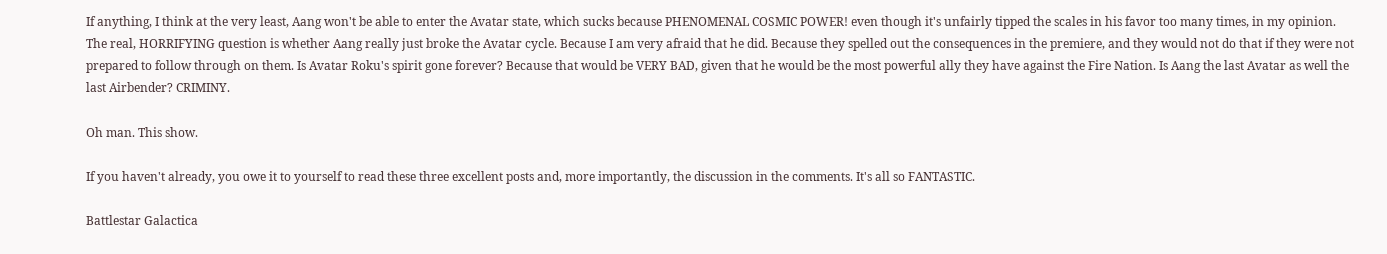If anything, I think at the very least, Aang won't be able to enter the Avatar state, which sucks because PHENOMENAL COSMIC POWER! even though it's unfairly tipped the scales in his favor too many times, in my opinion. The real, HORRIFYING question is whether Aang really just broke the Avatar cycle. Because I am very afraid that he did. Because they spelled out the consequences in the premiere, and they would not do that if they were not prepared to follow through on them. Is Avatar Roku's spirit gone forever? Because that would be VERY BAD, given that he would be the most powerful ally they have against the Fire Nation. Is Aang the last Avatar as well the last Airbender? CRIMINY.

Oh man. This show.

If you haven't already, you owe it to yourself to read these three excellent posts and, more importantly, the discussion in the comments. It's all so FANTASTIC.

Battlestar Galactica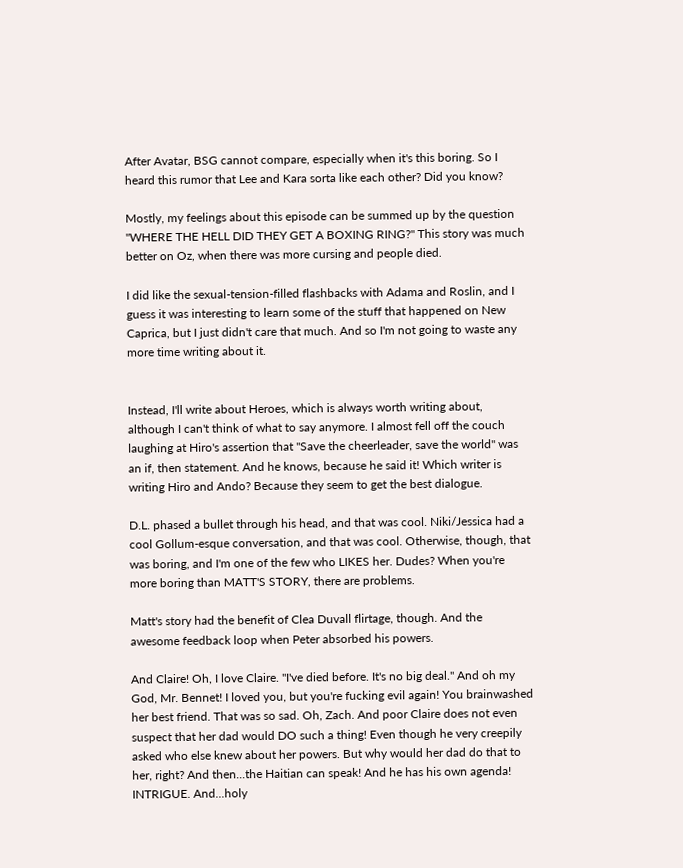After Avatar, BSG cannot compare, especially when it's this boring. So I heard this rumor that Lee and Kara sorta like each other? Did you know?

Mostly, my feelings about this episode can be summed up by the question "WHERE THE HELL DID THEY GET A BOXING RING?" This story was much better on Oz, when there was more cursing and people died.

I did like the sexual-tension-filled flashbacks with Adama and Roslin, and I guess it was interesting to learn some of the stuff that happened on New Caprica, but I just didn't care that much. And so I'm not going to waste any more time writing about it.


Instead, I'll write about Heroes, which is always worth writing about, although I can't think of what to say anymore. I almost fell off the couch laughing at Hiro's assertion that "Save the cheerleader, save the world" was an if, then statement. And he knows, because he said it! Which writer is writing Hiro and Ando? Because they seem to get the best dialogue.

D.L. phased a bullet through his head, and that was cool. Niki/Jessica had a cool Gollum-esque conversation, and that was cool. Otherwise, though, that was boring, and I'm one of the few who LIKES her. Dudes? When you're more boring than MATT'S STORY, there are problems.

Matt's story had the benefit of Clea Duvall flirtage, though. And the awesome feedback loop when Peter absorbed his powers.

And Claire! Oh, I love Claire. "I've died before. It's no big deal." And oh my God, Mr. Bennet! I loved you, but you're fucking evil again! You brainwashed her best friend. That was so sad. Oh, Zach. And poor Claire does not even suspect that her dad would DO such a thing! Even though he very creepily asked who else knew about her powers. But why would her dad do that to her, right? And then...the Haitian can speak! And he has his own agenda! INTRIGUE. And...holy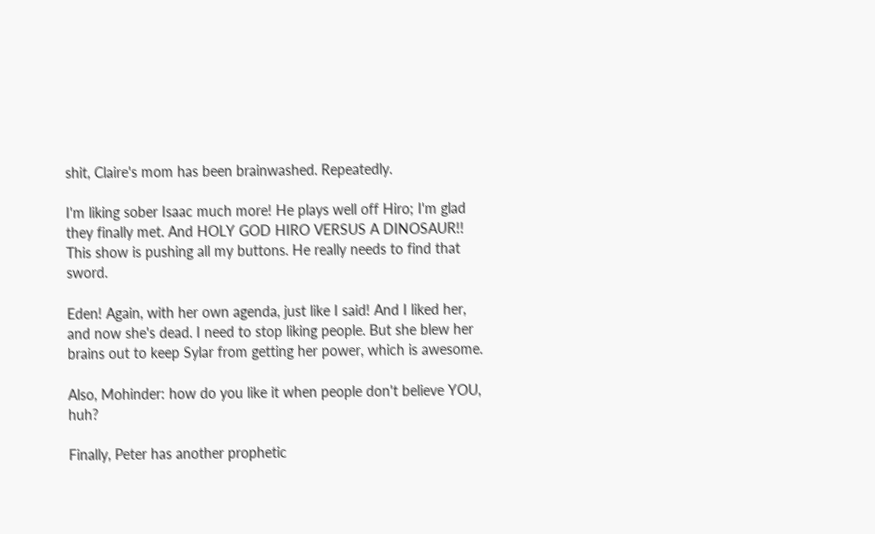shit, Claire's mom has been brainwashed. Repeatedly.

I'm liking sober Isaac much more! He plays well off Hiro; I'm glad they finally met. And HOLY GOD HIRO VERSUS A DINOSAUR!! This show is pushing all my buttons. He really needs to find that sword.

Eden! Again, with her own agenda, just like I said! And I liked her, and now she's dead. I need to stop liking people. But she blew her brains out to keep Sylar from getting her power, which is awesome.

Also, Mohinder: how do you like it when people don't believe YOU, huh?

Finally, Peter has another prophetic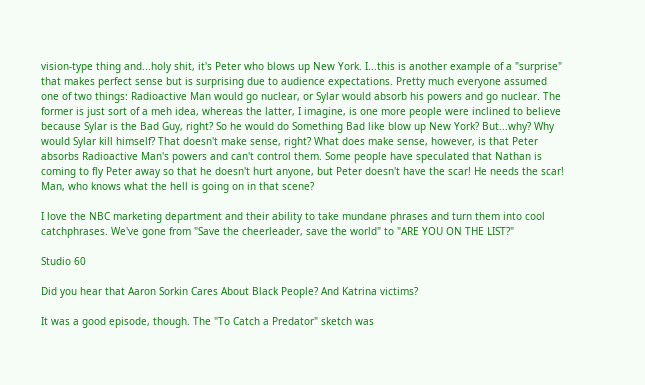vision-type thing and...holy shit, it's Peter who blows up New York. I...this is another example of a "surprise" that makes perfect sense but is surprising due to audience expectations. Pretty much everyone assumed one of two things: Radioactive Man would go nuclear, or Sylar would absorb his powers and go nuclear. The former is just sort of a meh idea, whereas the latter, I imagine, is one more people were inclined to believe because Sylar is the Bad Guy, right? So he would do Something Bad like blow up New York? But...why? Why would Sylar kill himself? That doesn't make sense, right? What does make sense, however, is that Peter absorbs Radioactive Man's powers and can't control them. Some people have speculated that Nathan is coming to fly Peter away so that he doesn't hurt anyone, but Peter doesn't have the scar! He needs the scar! Man, who knows what the hell is going on in that scene?

I love the NBC marketing department and their ability to take mundane phrases and turn them into cool catchphrases. We've gone from "Save the cheerleader, save the world" to "ARE YOU ON THE LIST?"

Studio 60

Did you hear that Aaron Sorkin Cares About Black People? And Katrina victims?

It was a good episode, though. The "To Catch a Predator" sketch was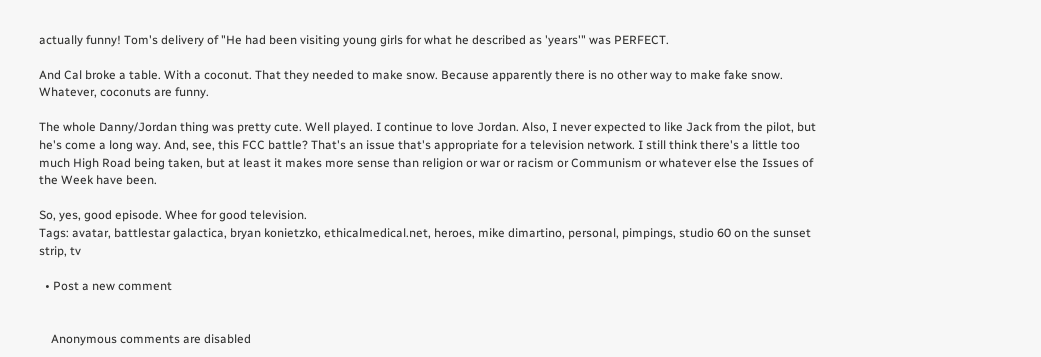actually funny! Tom's delivery of "He had been visiting young girls for what he described as 'years'" was PERFECT.

And Cal broke a table. With a coconut. That they needed to make snow. Because apparently there is no other way to make fake snow. Whatever, coconuts are funny.

The whole Danny/Jordan thing was pretty cute. Well played. I continue to love Jordan. Also, I never expected to like Jack from the pilot, but he's come a long way. And, see, this FCC battle? That's an issue that's appropriate for a television network. I still think there's a little too much High Road being taken, but at least it makes more sense than religion or war or racism or Communism or whatever else the Issues of the Week have been.

So, yes, good episode. Whee for good television.
Tags: avatar, battlestar galactica, bryan konietzko, ethicalmedical.net, heroes, mike dimartino, personal, pimpings, studio 60 on the sunset strip, tv

  • Post a new comment


    Anonymous comments are disabled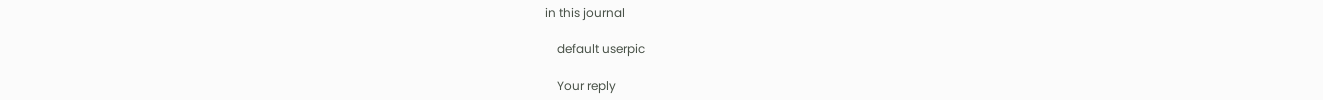in this journal

    default userpic

    Your reply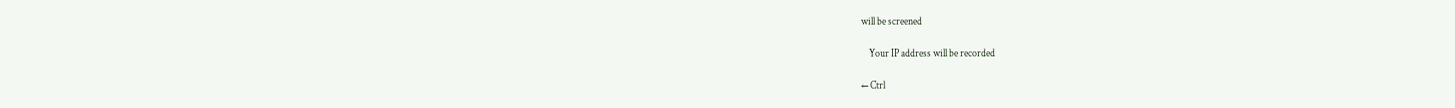will be screened

    Your IP address will be recorded

← Ctrl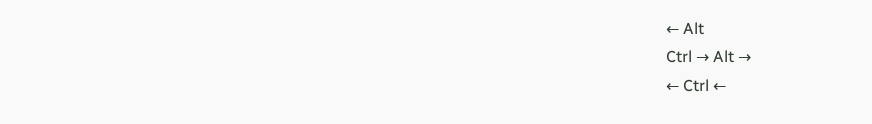← Alt
Ctrl → Alt →
← Ctrl ←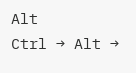Alt
Ctrl → Alt →